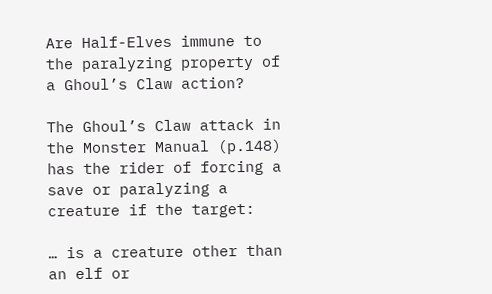Are Half-Elves immune to the paralyzing property of a Ghoul’s Claw action?

The Ghoul’s Claw attack in the Monster Manual (p.148) has the rider of forcing a save or paralyzing a creature if the target:

… is a creature other than an elf or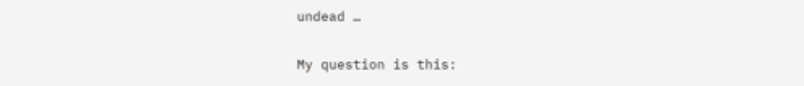undead …

My question is this: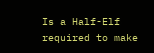Is a Half-Elf required to make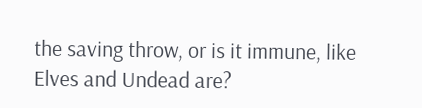the saving throw, or is it immune, like Elves and Undead are?